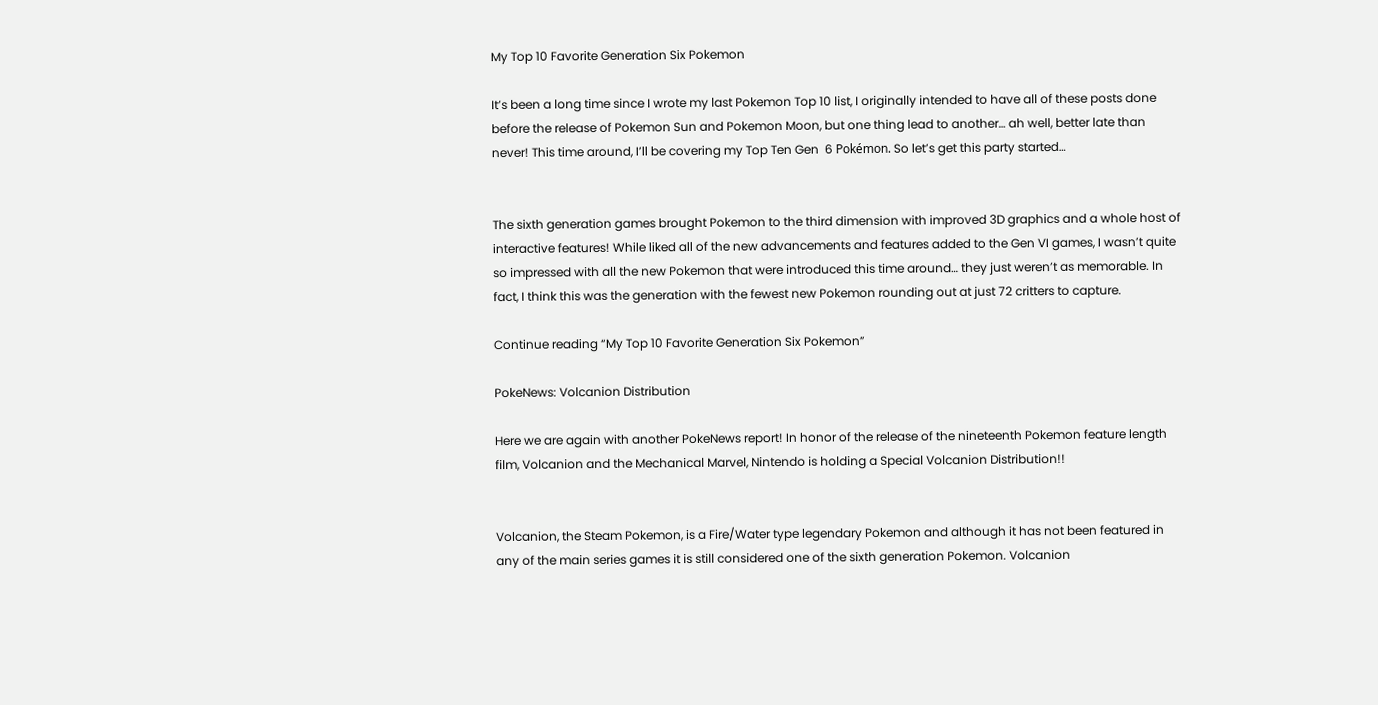My Top 10 Favorite Generation Six Pokemon

It’s been a long time since I wrote my last Pokemon Top 10 list, I originally intended to have all of these posts done before the release of Pokemon Sun and Pokemon Moon, but one thing lead to another… ah well, better late than never! This time around, I’ll be covering my Top Ten Gen  6 Pokémon. So let’s get this party started…


The sixth generation games brought Pokemon to the third dimension with improved 3D graphics and a whole host of interactive features! While liked all of the new advancements and features added to the Gen VI games, I wasn’t quite so impressed with all the new Pokemon that were introduced this time around… they just weren’t as memorable. In fact, I think this was the generation with the fewest new Pokemon rounding out at just 72 critters to capture.

Continue reading “My Top 10 Favorite Generation Six Pokemon”

PokeNews: Volcanion Distribution

Here we are again with another PokeNews report! In honor of the release of the nineteenth Pokemon feature length film, Volcanion and the Mechanical Marvel, Nintendo is holding a Special Volcanion Distribution!!


Volcanion, the Steam Pokemon, is a Fire/Water type legendary Pokemon and although it has not been featured in any of the main series games it is still considered one of the sixth generation Pokemon. Volcanion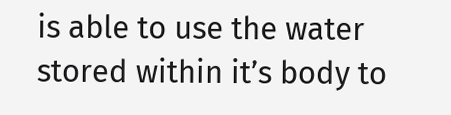is able to use the water stored within it’s body to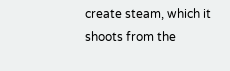create steam, which it shoots from the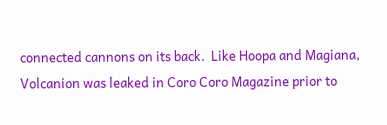connected cannons on its back.  Like Hoopa and Magiana, Volcanion was leaked in Coro Coro Magazine prior to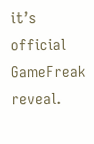it’s official GameFreak reveal.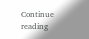Continue reading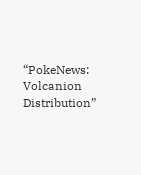“PokeNews: Volcanion Distribution”